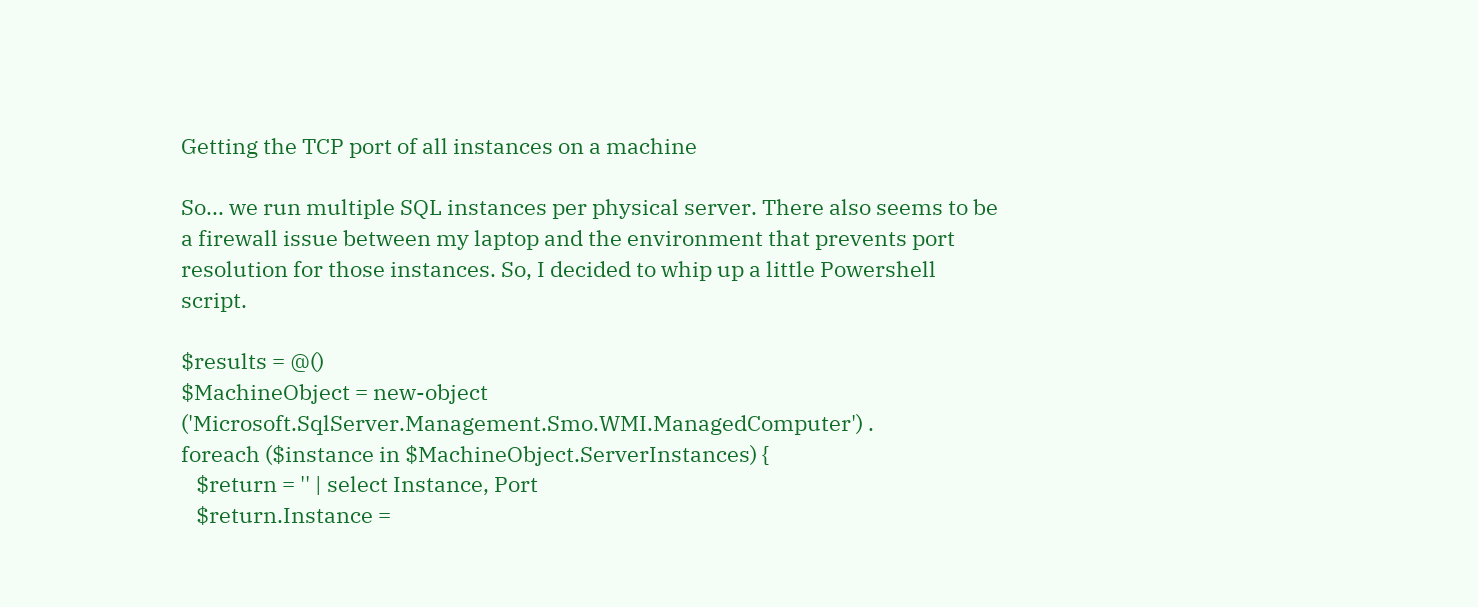Getting the TCP port of all instances on a machine

So... we run multiple SQL instances per physical server. There also seems to be a firewall issue between my laptop and the environment that prevents port resolution for those instances. So, I decided to whip up a little Powershell script.

$results = @()
$MachineObject = new-object ('Microsoft.SqlServer.Management.Smo.WMI.ManagedComputer') .
foreach ($instance in $MachineObject.ServerInstances) {
   $return = '' | select Instance, Port
   $return.Instance =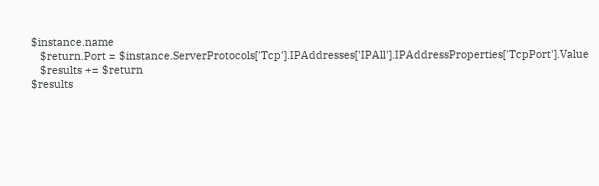$instance.name
   $return.Port = $instance.ServerProtocols['Tcp'].IPAddresses['IPAll'].IPAddressProperties['TcpPort'].Value
   $results += $return
$results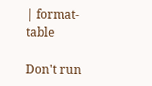| format-table

Don't run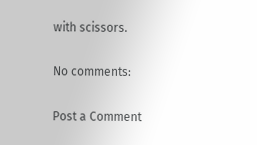with scissors.

No comments:

Post a Comment